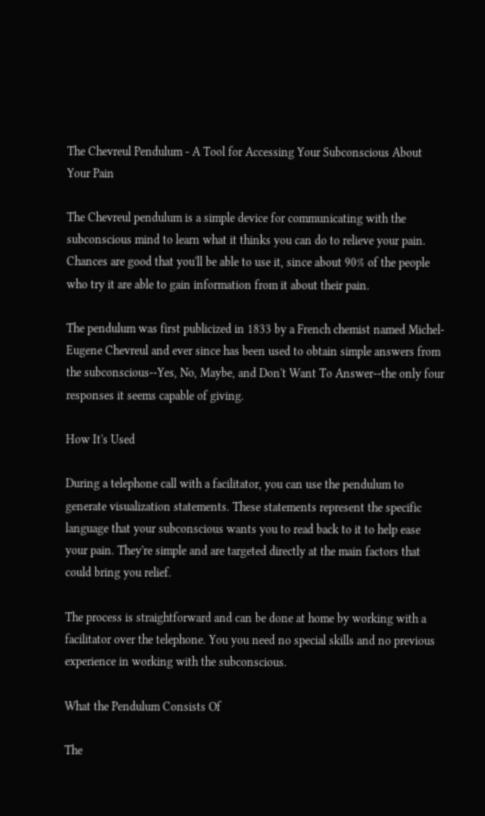The Chevreul Pendulum - A Tool for Accessing Your Subconscious About Your Pain

The Chevreul pendulum is a simple device for communicating with the subconscious mind to learn what it thinks you can do to relieve your pain. Chances are good that you'll be able to use it, since about 90% of the people who try it are able to gain information from it about their pain.

The pendulum was first publicized in 1833 by a French chemist named Michel-Eugene Chevreul and ever since has been used to obtain simple answers from the subconscious--Yes, No, Maybe, and Don't Want To Answer--the only four responses it seems capable of giving.

How It's Used

During a telephone call with a facilitator, you can use the pendulum to generate visualization statements. These statements represent the specific language that your subconscious wants you to read back to it to help ease your pain. They're simple and are targeted directly at the main factors that could bring you relief.

The process is straightforward and can be done at home by working with a facilitator over the telephone. You you need no special skills and no previous experience in working with the subconscious.

What the Pendulum Consists Of

The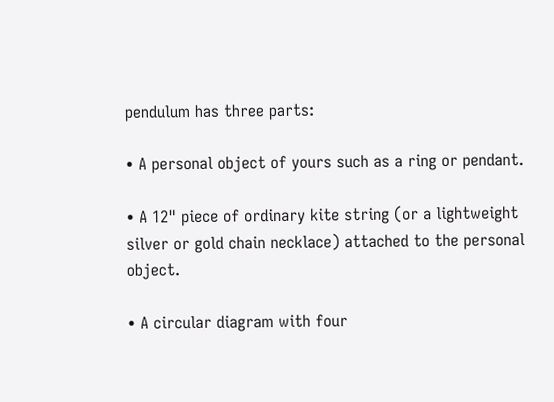pendulum has three parts:

• A personal object of yours such as a ring or pendant.

• A 12" piece of ordinary kite string (or a lightweight silver or gold chain necklace) attached to the personal object.

• A circular diagram with four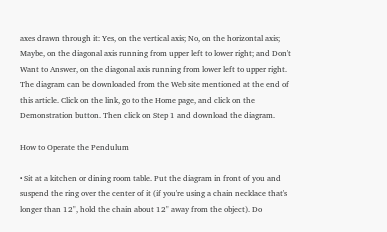axes drawn through it: Yes, on the vertical axis; No, on the horizontal axis; Maybe, on the diagonal axis running from upper left to lower right; and Don't Want to Answer, on the diagonal axis running from lower left to upper right. The diagram can be downloaded from the Web site mentioned at the end of this article. Click on the link, go to the Home page, and click on the Demonstration button. Then click on Step 1 and download the diagram.

How to Operate the Pendulum

• Sit at a kitchen or dining room table. Put the diagram in front of you and suspend the ring over the center of it (if you're using a chain necklace that's longer than 12", hold the chain about 12" away from the object). Do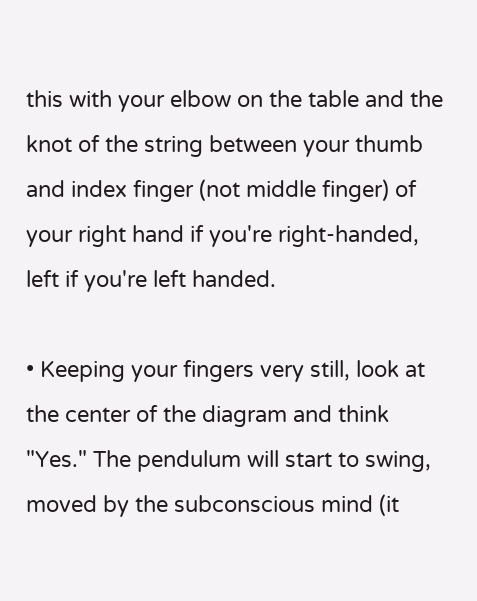this with your elbow on the table and the knot of the string between your thumb and index finger (not middle finger) of your right hand if you're right-handed, left if you're left handed.

• Keeping your fingers very still, look at the center of the diagram and think "Yes." The pendulum will start to swing, moved by the subconscious mind (it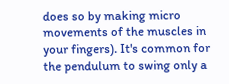does so by making micro movements of the muscles in your fingers). It's common for the pendulum to swing only a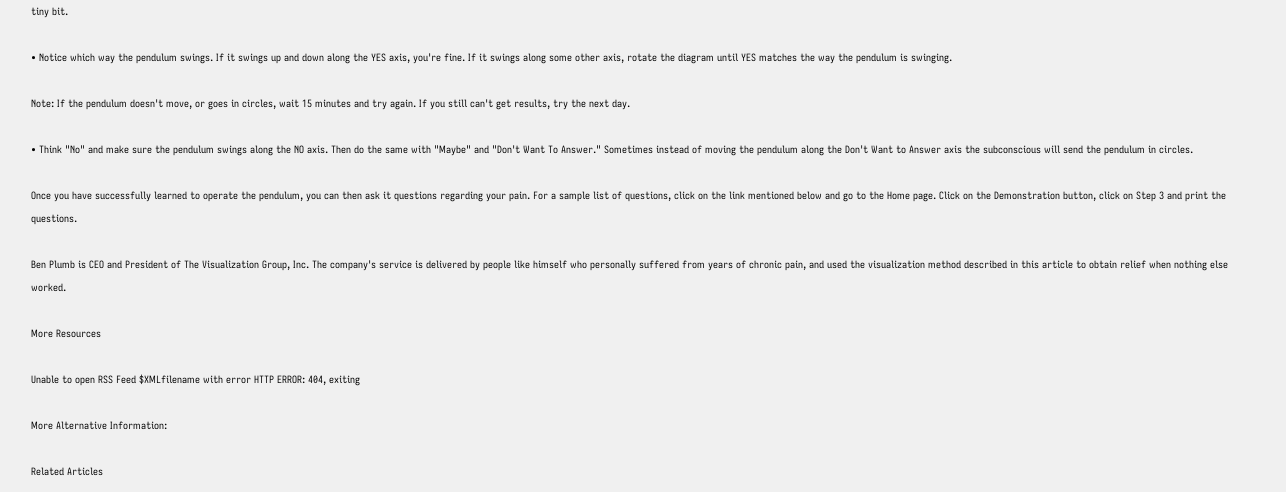tiny bit.

• Notice which way the pendulum swings. If it swings up and down along the YES axis, you're fine. If it swings along some other axis, rotate the diagram until YES matches the way the pendulum is swinging.

Note: If the pendulum doesn't move, or goes in circles, wait 15 minutes and try again. If you still can't get results, try the next day.

• Think "No" and make sure the pendulum swings along the NO axis. Then do the same with "Maybe" and "Don't Want To Answer." Sometimes instead of moving the pendulum along the Don't Want to Answer axis the subconscious will send the pendulum in circles.

Once you have successfully learned to operate the pendulum, you can then ask it questions regarding your pain. For a sample list of questions, click on the link mentioned below and go to the Home page. Click on the Demonstration button, click on Step 3 and print the questions.

Ben Plumb is CEO and President of The Visualization Group, Inc. The company's service is delivered by people like himself who personally suffered from years of chronic pain, and used the visualization method described in this article to obtain relief when nothing else worked.

More Resources

Unable to open RSS Feed $XMLfilename with error HTTP ERROR: 404, exiting

More Alternative Information:

Related Articles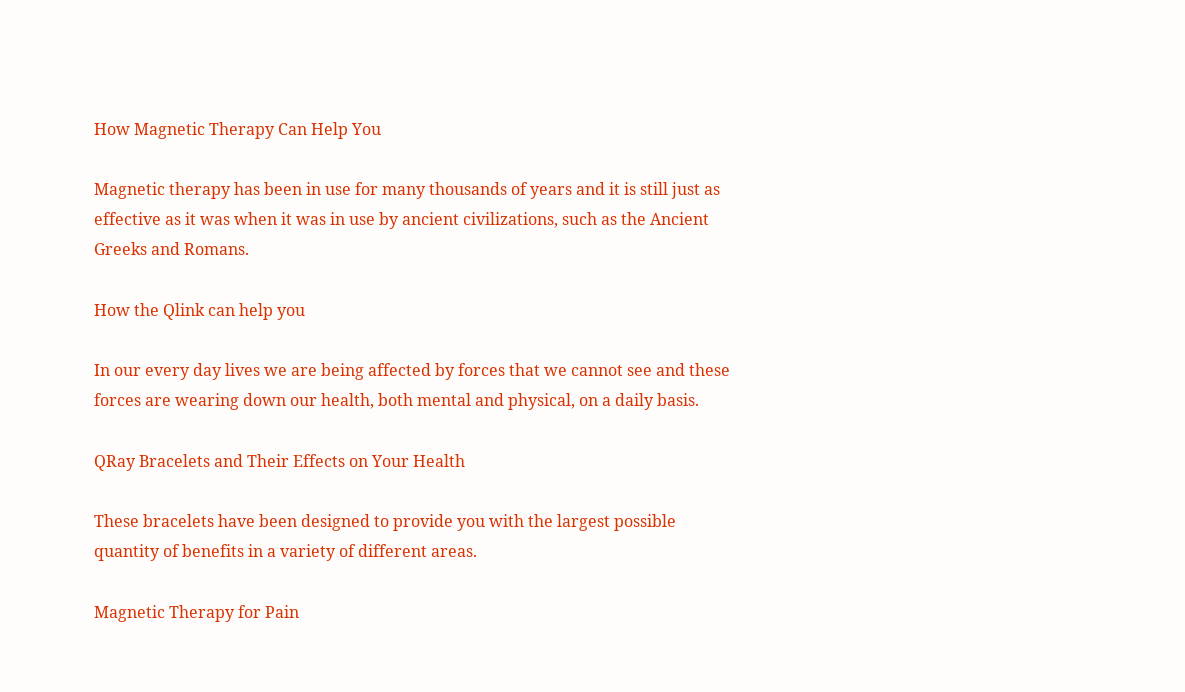How Magnetic Therapy Can Help You

Magnetic therapy has been in use for many thousands of years and it is still just as effective as it was when it was in use by ancient civilizations, such as the Ancient Greeks and Romans.

How the Qlink can help you

In our every day lives we are being affected by forces that we cannot see and these forces are wearing down our health, both mental and physical, on a daily basis.

QRay Bracelets and Their Effects on Your Health

These bracelets have been designed to provide you with the largest possible quantity of benefits in a variety of different areas.

Magnetic Therapy for Pain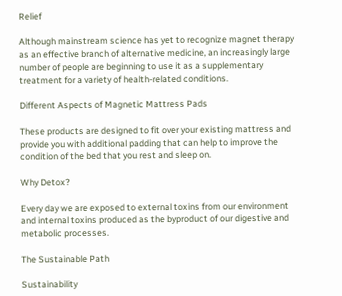Relief

Although mainstream science has yet to recognize magnet therapy as an effective branch of alternative medicine, an increasingly large number of people are beginning to use it as a supplementary treatment for a variety of health-related conditions.

Different Aspects of Magnetic Mattress Pads

These products are designed to fit over your existing mattress and provide you with additional padding that can help to improve the condition of the bed that you rest and sleep on.

Why Detox?

Every day we are exposed to external toxins from our environment and internal toxins produced as the byproduct of our digestive and metabolic processes.

The Sustainable Path

Sustainability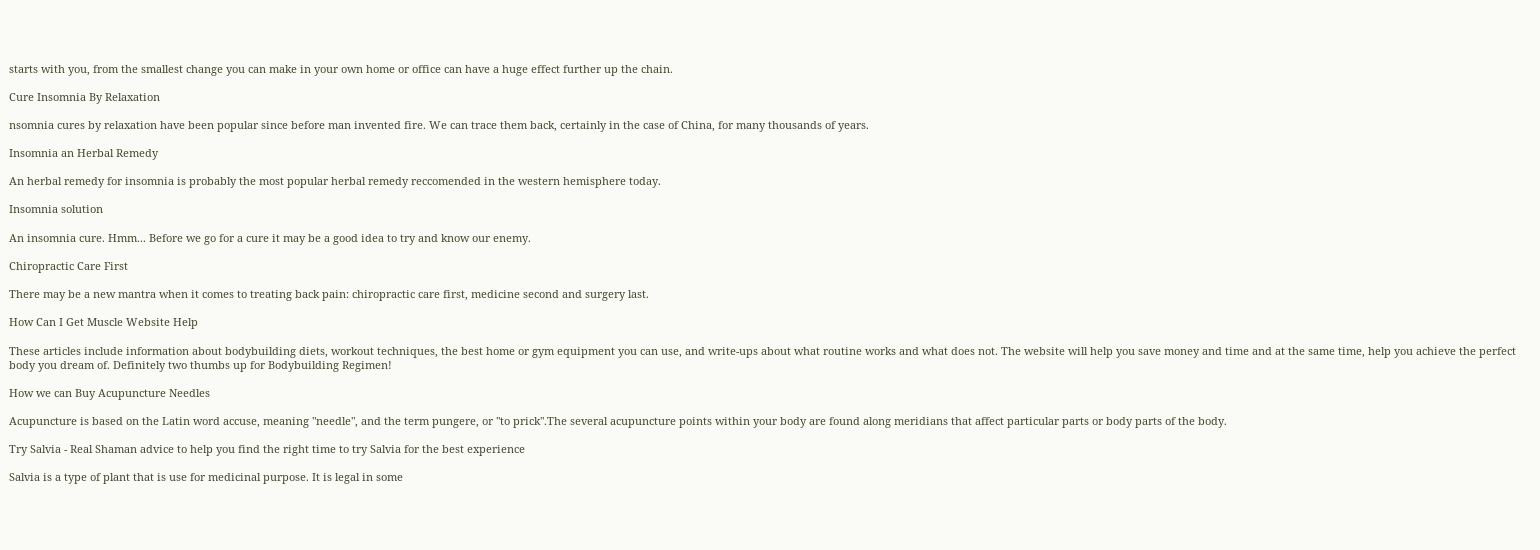starts with you, from the smallest change you can make in your own home or office can have a huge effect further up the chain.

Cure Insomnia By Relaxation

nsomnia cures by relaxation have been popular since before man invented fire. We can trace them back, certainly in the case of China, for many thousands of years.

Insomnia an Herbal Remedy

An herbal remedy for insomnia is probably the most popular herbal remedy reccomended in the western hemisphere today.

Insomnia solution

An insomnia cure. Hmm... Before we go for a cure it may be a good idea to try and know our enemy.

Chiropractic Care First

There may be a new mantra when it comes to treating back pain: chiropractic care first, medicine second and surgery last.

How Can I Get Muscle Website Help

These articles include information about bodybuilding diets, workout techniques, the best home or gym equipment you can use, and write-ups about what routine works and what does not. The website will help you save money and time and at the same time, help you achieve the perfect body you dream of. Definitely two thumbs up for Bodybuilding Regimen!

How we can Buy Acupuncture Needles

Acupuncture is based on the Latin word accuse, meaning "needle", and the term pungere, or "to prick".The several acupuncture points within your body are found along meridians that affect particular parts or body parts of the body.

Try Salvia - Real Shaman advice to help you find the right time to try Salvia for the best experience

Salvia is a type of plant that is use for medicinal purpose. It is legal in some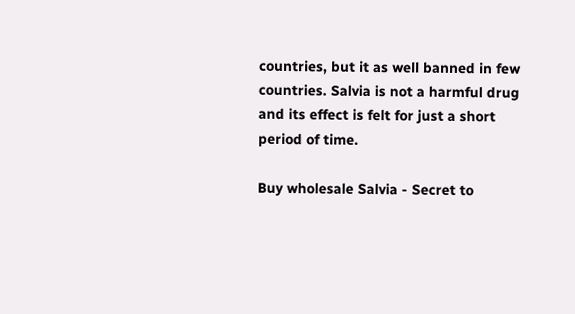countries, but it as well banned in few countries. Salvia is not a harmful drug and its effect is felt for just a short period of time.

Buy wholesale Salvia - Secret to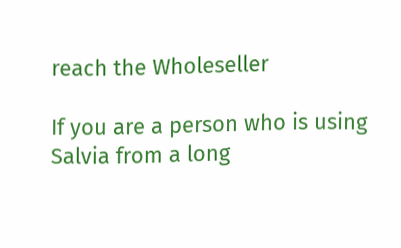reach the Wholeseller

If you are a person who is using Salvia from a long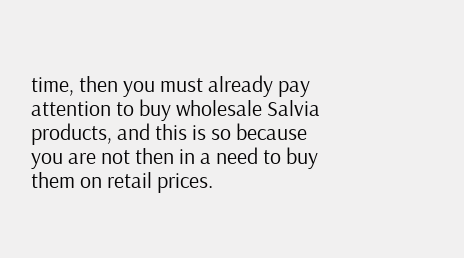time, then you must already pay attention to buy wholesale Salvia products, and this is so because you are not then in a need to buy them on retail prices.